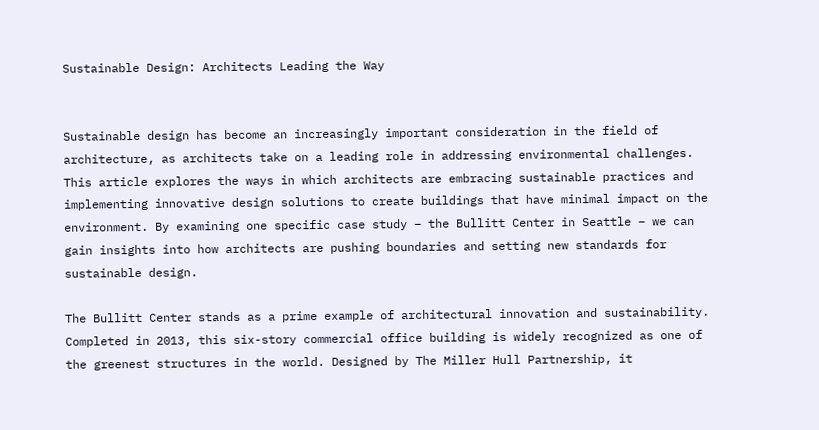Sustainable Design: Architects Leading the Way


Sustainable design has become an increasingly important consideration in the field of architecture, as architects take on a leading role in addressing environmental challenges. This article explores the ways in which architects are embracing sustainable practices and implementing innovative design solutions to create buildings that have minimal impact on the environment. By examining one specific case study – the Bullitt Center in Seattle – we can gain insights into how architects are pushing boundaries and setting new standards for sustainable design.

The Bullitt Center stands as a prime example of architectural innovation and sustainability. Completed in 2013, this six-story commercial office building is widely recognized as one of the greenest structures in the world. Designed by The Miller Hull Partnership, it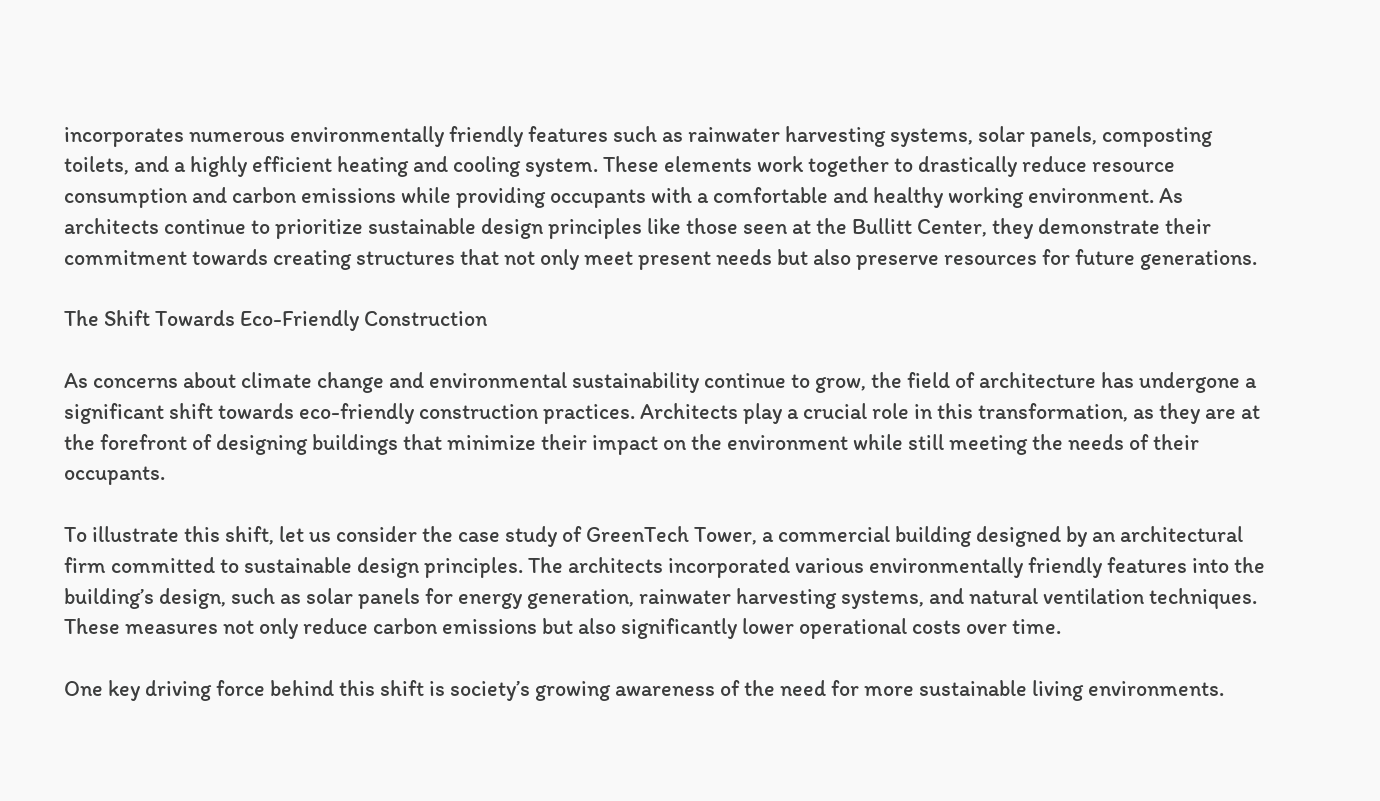incorporates numerous environmentally friendly features such as rainwater harvesting systems, solar panels, composting toilets, and a highly efficient heating and cooling system. These elements work together to drastically reduce resource consumption and carbon emissions while providing occupants with a comfortable and healthy working environment. As architects continue to prioritize sustainable design principles like those seen at the Bullitt Center, they demonstrate their commitment towards creating structures that not only meet present needs but also preserve resources for future generations.

The Shift Towards Eco-Friendly Construction

As concerns about climate change and environmental sustainability continue to grow, the field of architecture has undergone a significant shift towards eco-friendly construction practices. Architects play a crucial role in this transformation, as they are at the forefront of designing buildings that minimize their impact on the environment while still meeting the needs of their occupants.

To illustrate this shift, let us consider the case study of GreenTech Tower, a commercial building designed by an architectural firm committed to sustainable design principles. The architects incorporated various environmentally friendly features into the building’s design, such as solar panels for energy generation, rainwater harvesting systems, and natural ventilation techniques. These measures not only reduce carbon emissions but also significantly lower operational costs over time.

One key driving force behind this shift is society’s growing awareness of the need for more sustainable living environments.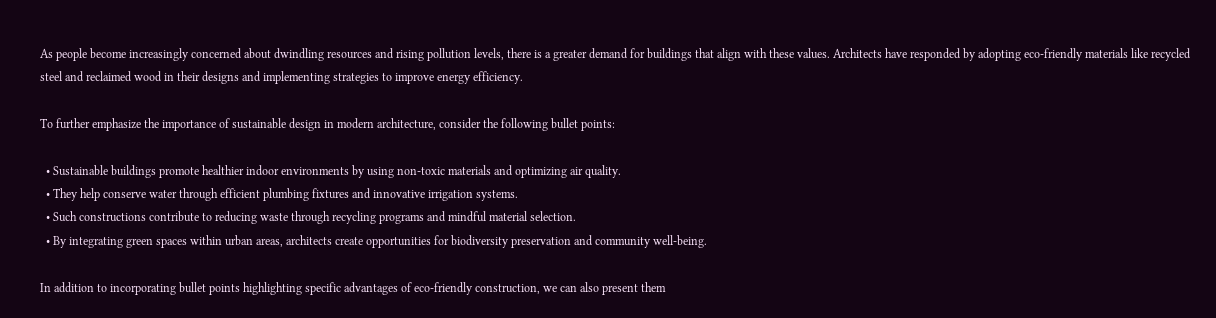As people become increasingly concerned about dwindling resources and rising pollution levels, there is a greater demand for buildings that align with these values. Architects have responded by adopting eco-friendly materials like recycled steel and reclaimed wood in their designs and implementing strategies to improve energy efficiency.

To further emphasize the importance of sustainable design in modern architecture, consider the following bullet points:

  • Sustainable buildings promote healthier indoor environments by using non-toxic materials and optimizing air quality.
  • They help conserve water through efficient plumbing fixtures and innovative irrigation systems.
  • Such constructions contribute to reducing waste through recycling programs and mindful material selection.
  • By integrating green spaces within urban areas, architects create opportunities for biodiversity preservation and community well-being.

In addition to incorporating bullet points highlighting specific advantages of eco-friendly construction, we can also present them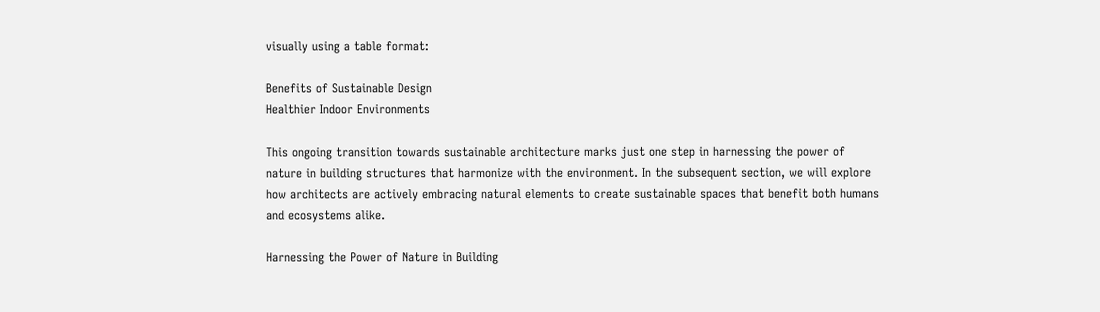visually using a table format:

Benefits of Sustainable Design
Healthier Indoor Environments

This ongoing transition towards sustainable architecture marks just one step in harnessing the power of nature in building structures that harmonize with the environment. In the subsequent section, we will explore how architects are actively embracing natural elements to create sustainable spaces that benefit both humans and ecosystems alike.

Harnessing the Power of Nature in Building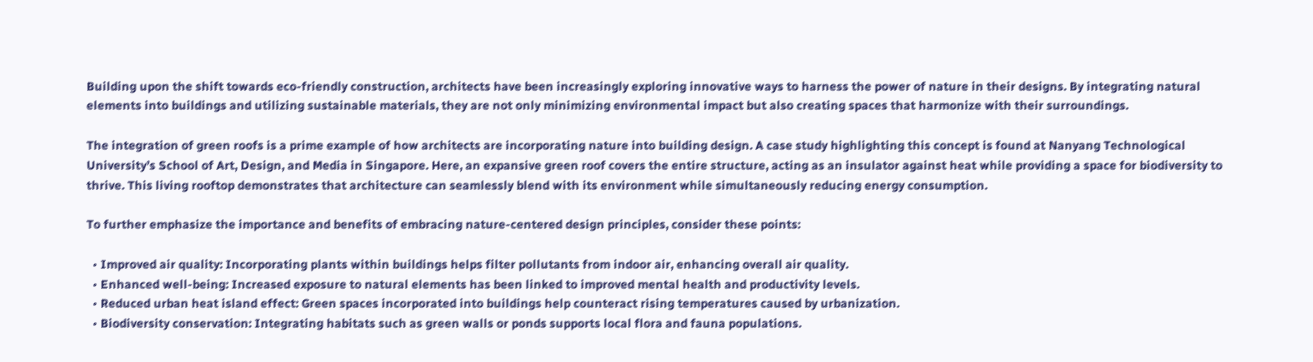Building upon the shift towards eco-friendly construction, architects have been increasingly exploring innovative ways to harness the power of nature in their designs. By integrating natural elements into buildings and utilizing sustainable materials, they are not only minimizing environmental impact but also creating spaces that harmonize with their surroundings.

The integration of green roofs is a prime example of how architects are incorporating nature into building design. A case study highlighting this concept is found at Nanyang Technological University’s School of Art, Design, and Media in Singapore. Here, an expansive green roof covers the entire structure, acting as an insulator against heat while providing a space for biodiversity to thrive. This living rooftop demonstrates that architecture can seamlessly blend with its environment while simultaneously reducing energy consumption.

To further emphasize the importance and benefits of embracing nature-centered design principles, consider these points:

  • Improved air quality: Incorporating plants within buildings helps filter pollutants from indoor air, enhancing overall air quality.
  • Enhanced well-being: Increased exposure to natural elements has been linked to improved mental health and productivity levels.
  • Reduced urban heat island effect: Green spaces incorporated into buildings help counteract rising temperatures caused by urbanization.
  • Biodiversity conservation: Integrating habitats such as green walls or ponds supports local flora and fauna populations.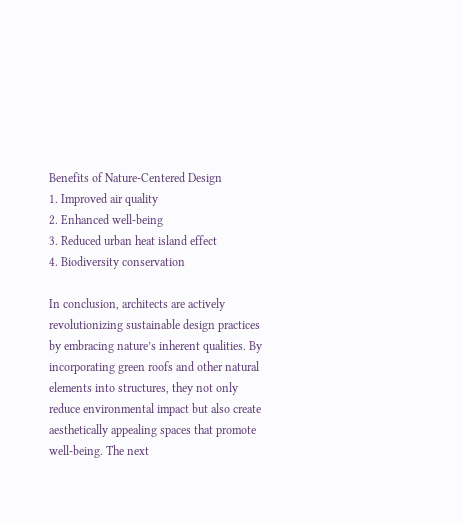Benefits of Nature-Centered Design
1. Improved air quality
2. Enhanced well-being
3. Reduced urban heat island effect
4. Biodiversity conservation

In conclusion, architects are actively revolutionizing sustainable design practices by embracing nature’s inherent qualities. By incorporating green roofs and other natural elements into structures, they not only reduce environmental impact but also create aesthetically appealing spaces that promote well-being. The next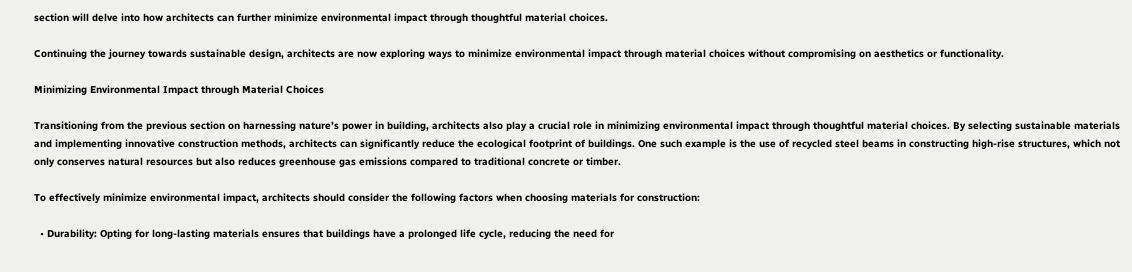section will delve into how architects can further minimize environmental impact through thoughtful material choices.

Continuing the journey towards sustainable design, architects are now exploring ways to minimize environmental impact through material choices without compromising on aesthetics or functionality.

Minimizing Environmental Impact through Material Choices

Transitioning from the previous section on harnessing nature’s power in building, architects also play a crucial role in minimizing environmental impact through thoughtful material choices. By selecting sustainable materials and implementing innovative construction methods, architects can significantly reduce the ecological footprint of buildings. One such example is the use of recycled steel beams in constructing high-rise structures, which not only conserves natural resources but also reduces greenhouse gas emissions compared to traditional concrete or timber.

To effectively minimize environmental impact, architects should consider the following factors when choosing materials for construction:

  • Durability: Opting for long-lasting materials ensures that buildings have a prolonged life cycle, reducing the need for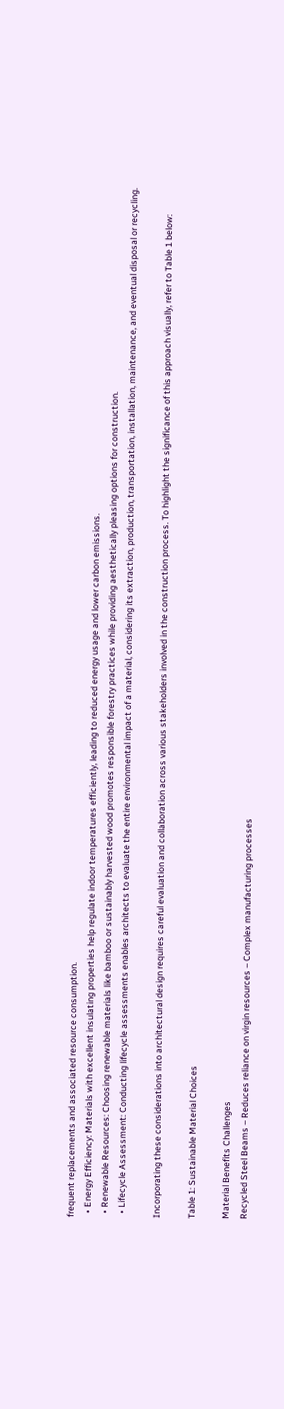frequent replacements and associated resource consumption.
  • Energy Efficiency: Materials with excellent insulating properties help regulate indoor temperatures efficiently, leading to reduced energy usage and lower carbon emissions.
  • Renewable Resources: Choosing renewable materials like bamboo or sustainably harvested wood promotes responsible forestry practices while providing aesthetically pleasing options for construction.
  • Lifecycle Assessment: Conducting lifecycle assessments enables architects to evaluate the entire environmental impact of a material, considering its extraction, production, transportation, installation, maintenance, and eventual disposal or recycling.

Incorporating these considerations into architectural design requires careful evaluation and collaboration across various stakeholders involved in the construction process. To highlight the significance of this approach visually, refer to Table 1 below:

Table 1: Sustainable Material Choices

Material Benefits Challenges
Recycled Steel Beams – Reduces reliance on virgin resources – Complex manufacturing processes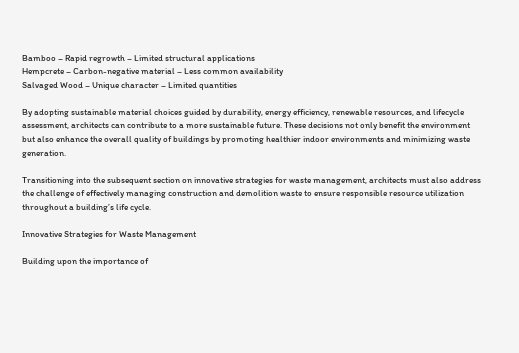Bamboo – Rapid regrowth – Limited structural applications
Hempcrete – Carbon-negative material – Less common availability
Salvaged Wood – Unique character – Limited quantities

By adopting sustainable material choices guided by durability, energy efficiency, renewable resources, and lifecycle assessment, architects can contribute to a more sustainable future. These decisions not only benefit the environment but also enhance the overall quality of buildings by promoting healthier indoor environments and minimizing waste generation.

Transitioning into the subsequent section on innovative strategies for waste management, architects must also address the challenge of effectively managing construction and demolition waste to ensure responsible resource utilization throughout a building’s life cycle.

Innovative Strategies for Waste Management

Building upon the importance of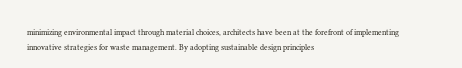minimizing environmental impact through material choices, architects have been at the forefront of implementing innovative strategies for waste management. By adopting sustainable design principles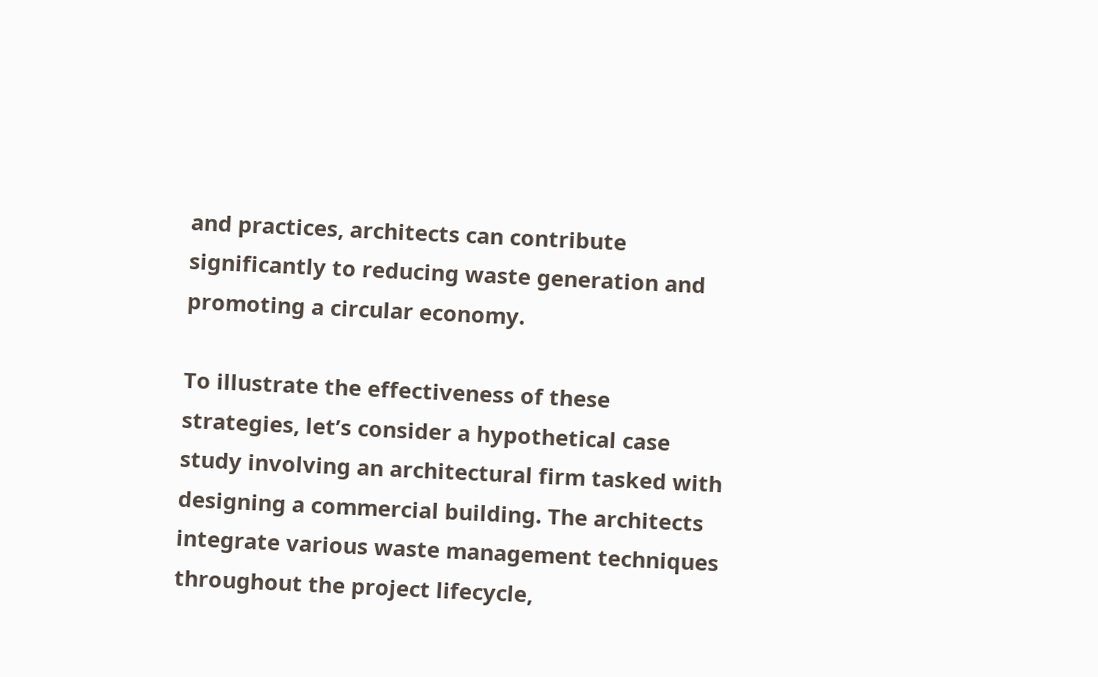and practices, architects can contribute significantly to reducing waste generation and promoting a circular economy.

To illustrate the effectiveness of these strategies, let’s consider a hypothetical case study involving an architectural firm tasked with designing a commercial building. The architects integrate various waste management techniques throughout the project lifecycle,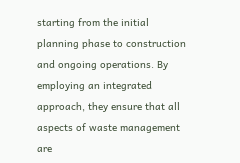starting from the initial planning phase to construction and ongoing operations. By employing an integrated approach, they ensure that all aspects of waste management are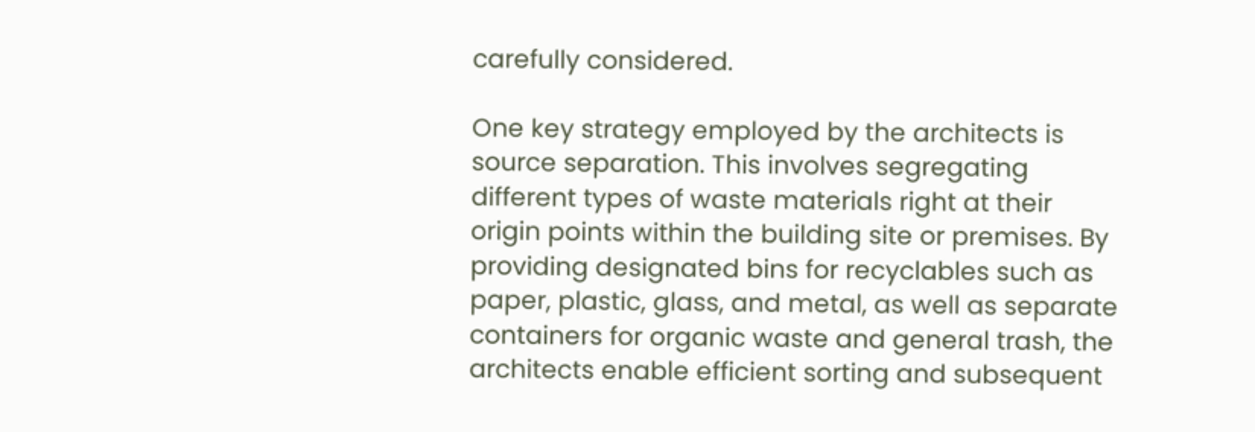carefully considered.

One key strategy employed by the architects is source separation. This involves segregating different types of waste materials right at their origin points within the building site or premises. By providing designated bins for recyclables such as paper, plastic, glass, and metal, as well as separate containers for organic waste and general trash, the architects enable efficient sorting and subsequent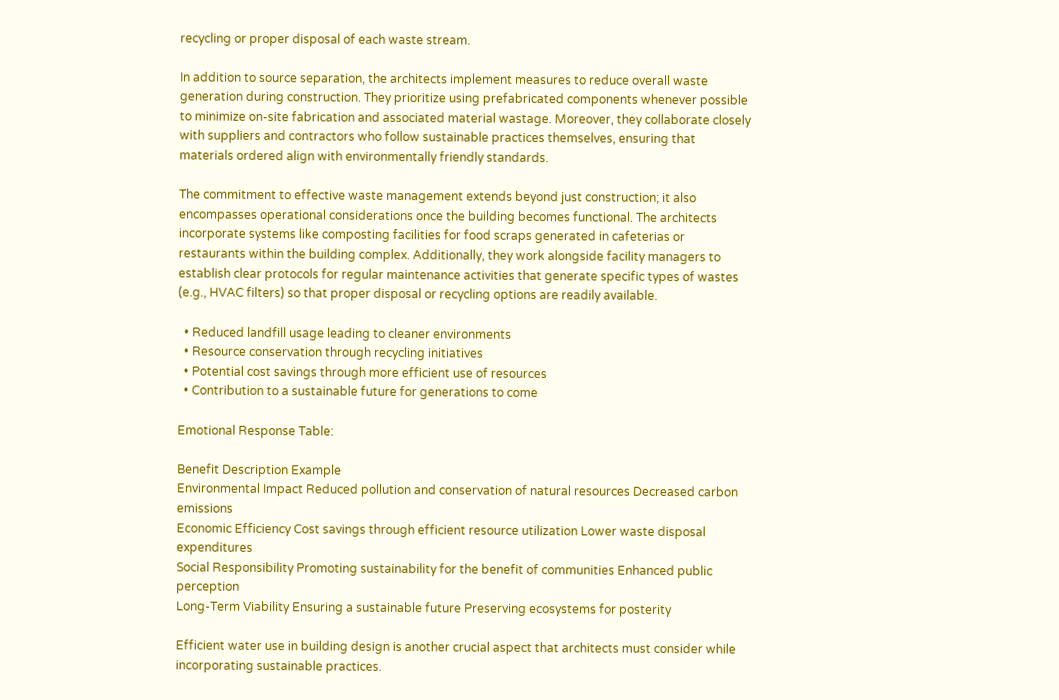recycling or proper disposal of each waste stream.

In addition to source separation, the architects implement measures to reduce overall waste generation during construction. They prioritize using prefabricated components whenever possible to minimize on-site fabrication and associated material wastage. Moreover, they collaborate closely with suppliers and contractors who follow sustainable practices themselves, ensuring that materials ordered align with environmentally friendly standards.

The commitment to effective waste management extends beyond just construction; it also encompasses operational considerations once the building becomes functional. The architects incorporate systems like composting facilities for food scraps generated in cafeterias or restaurants within the building complex. Additionally, they work alongside facility managers to establish clear protocols for regular maintenance activities that generate specific types of wastes (e.g., HVAC filters) so that proper disposal or recycling options are readily available.

  • Reduced landfill usage leading to cleaner environments
  • Resource conservation through recycling initiatives
  • Potential cost savings through more efficient use of resources
  • Contribution to a sustainable future for generations to come

Emotional Response Table:

Benefit Description Example
Environmental Impact Reduced pollution and conservation of natural resources Decreased carbon emissions
Economic Efficiency Cost savings through efficient resource utilization Lower waste disposal expenditures
Social Responsibility Promoting sustainability for the benefit of communities Enhanced public perception
Long-Term Viability Ensuring a sustainable future Preserving ecosystems for posterity

Efficient water use in building design is another crucial aspect that architects must consider while incorporating sustainable practices.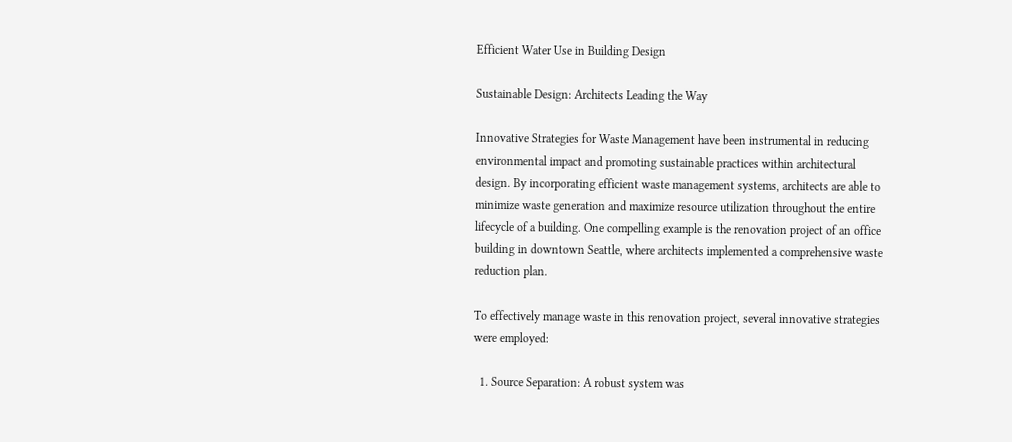Efficient Water Use in Building Design

Sustainable Design: Architects Leading the Way

Innovative Strategies for Waste Management have been instrumental in reducing environmental impact and promoting sustainable practices within architectural design. By incorporating efficient waste management systems, architects are able to minimize waste generation and maximize resource utilization throughout the entire lifecycle of a building. One compelling example is the renovation project of an office building in downtown Seattle, where architects implemented a comprehensive waste reduction plan.

To effectively manage waste in this renovation project, several innovative strategies were employed:

  1. Source Separation: A robust system was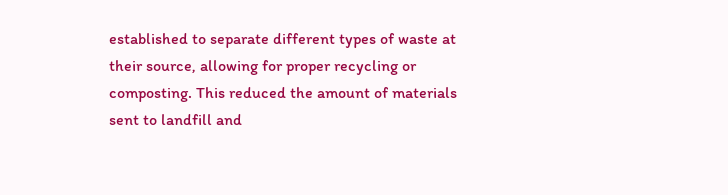established to separate different types of waste at their source, allowing for proper recycling or composting. This reduced the amount of materials sent to landfill and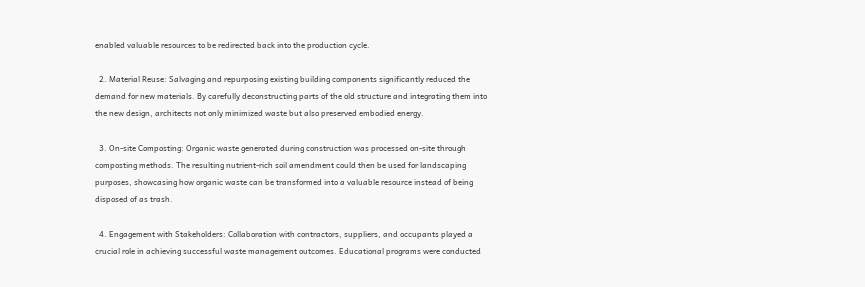enabled valuable resources to be redirected back into the production cycle.

  2. Material Reuse: Salvaging and repurposing existing building components significantly reduced the demand for new materials. By carefully deconstructing parts of the old structure and integrating them into the new design, architects not only minimized waste but also preserved embodied energy.

  3. On-site Composting: Organic waste generated during construction was processed on-site through composting methods. The resulting nutrient-rich soil amendment could then be used for landscaping purposes, showcasing how organic waste can be transformed into a valuable resource instead of being disposed of as trash.

  4. Engagement with Stakeholders: Collaboration with contractors, suppliers, and occupants played a crucial role in achieving successful waste management outcomes. Educational programs were conducted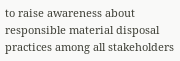to raise awareness about responsible material disposal practices among all stakeholders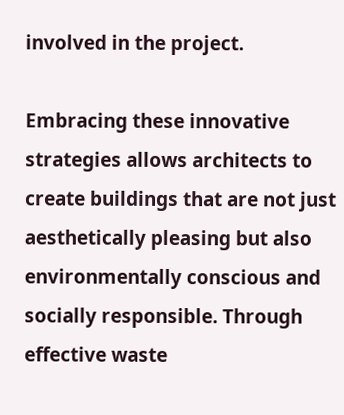involved in the project.

Embracing these innovative strategies allows architects to create buildings that are not just aesthetically pleasing but also environmentally conscious and socially responsible. Through effective waste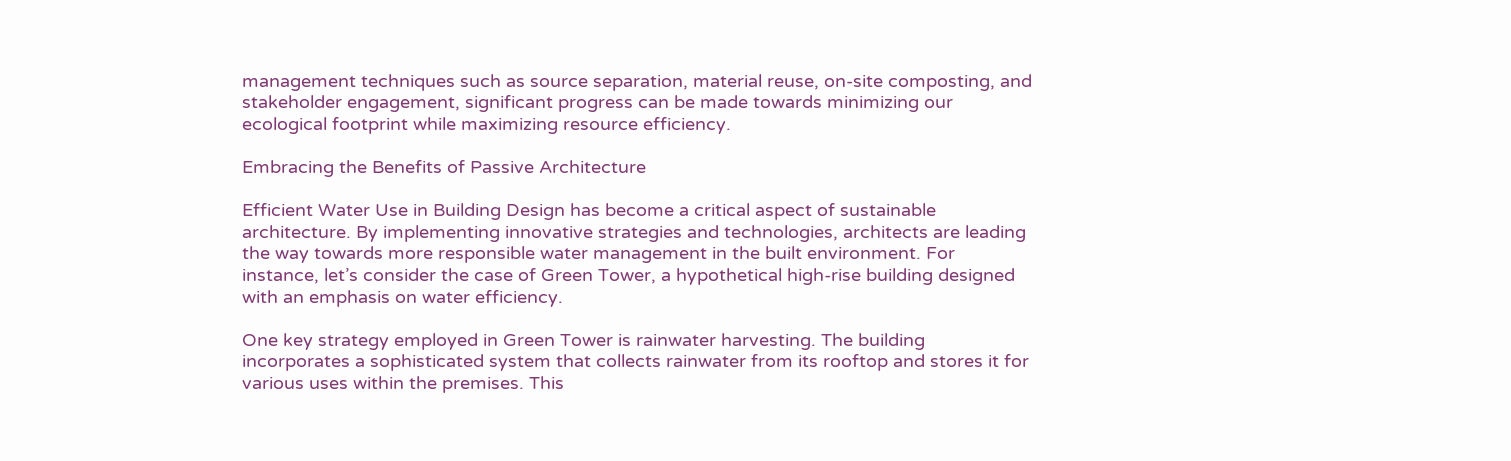management techniques such as source separation, material reuse, on-site composting, and stakeholder engagement, significant progress can be made towards minimizing our ecological footprint while maximizing resource efficiency.

Embracing the Benefits of Passive Architecture

Efficient Water Use in Building Design has become a critical aspect of sustainable architecture. By implementing innovative strategies and technologies, architects are leading the way towards more responsible water management in the built environment. For instance, let’s consider the case of Green Tower, a hypothetical high-rise building designed with an emphasis on water efficiency.

One key strategy employed in Green Tower is rainwater harvesting. The building incorporates a sophisticated system that collects rainwater from its rooftop and stores it for various uses within the premises. This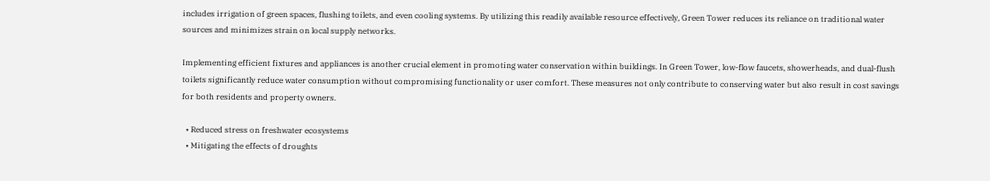includes irrigation of green spaces, flushing toilets, and even cooling systems. By utilizing this readily available resource effectively, Green Tower reduces its reliance on traditional water sources and minimizes strain on local supply networks.

Implementing efficient fixtures and appliances is another crucial element in promoting water conservation within buildings. In Green Tower, low-flow faucets, showerheads, and dual-flush toilets significantly reduce water consumption without compromising functionality or user comfort. These measures not only contribute to conserving water but also result in cost savings for both residents and property owners.

  • Reduced stress on freshwater ecosystems
  • Mitigating the effects of droughts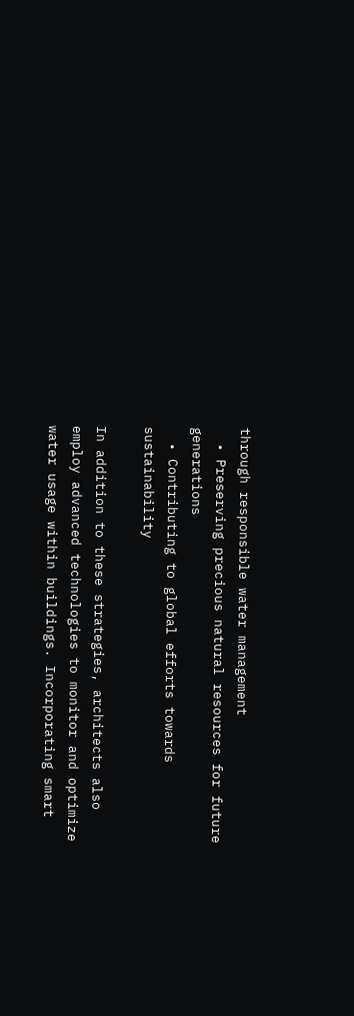through responsible water management
  • Preserving precious natural resources for future generations
  • Contributing to global efforts towards sustainability

In addition to these strategies, architects also employ advanced technologies to monitor and optimize water usage within buildings. Incorporating smart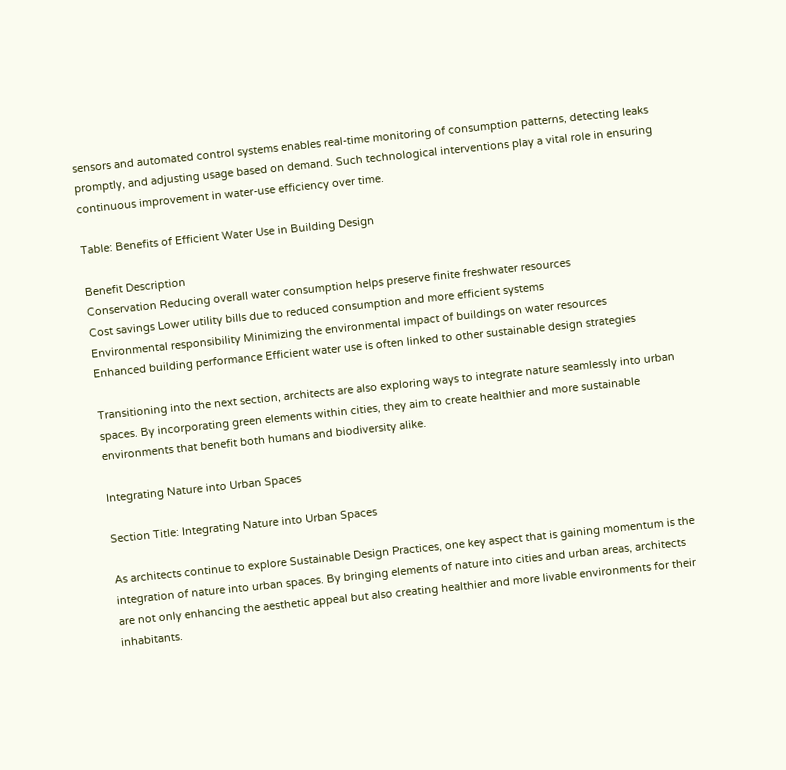sensors and automated control systems enables real-time monitoring of consumption patterns, detecting leaks promptly, and adjusting usage based on demand. Such technological interventions play a vital role in ensuring continuous improvement in water-use efficiency over time.

Table: Benefits of Efficient Water Use in Building Design

Benefit Description
Conservation Reducing overall water consumption helps preserve finite freshwater resources
Cost savings Lower utility bills due to reduced consumption and more efficient systems
Environmental responsibility Minimizing the environmental impact of buildings on water resources
Enhanced building performance Efficient water use is often linked to other sustainable design strategies

Transitioning into the next section, architects are also exploring ways to integrate nature seamlessly into urban spaces. By incorporating green elements within cities, they aim to create healthier and more sustainable environments that benefit both humans and biodiversity alike.

Integrating Nature into Urban Spaces

Section Title: Integrating Nature into Urban Spaces

As architects continue to explore Sustainable Design Practices, one key aspect that is gaining momentum is the integration of nature into urban spaces. By bringing elements of nature into cities and urban areas, architects are not only enhancing the aesthetic appeal but also creating healthier and more livable environments for their inhabitants.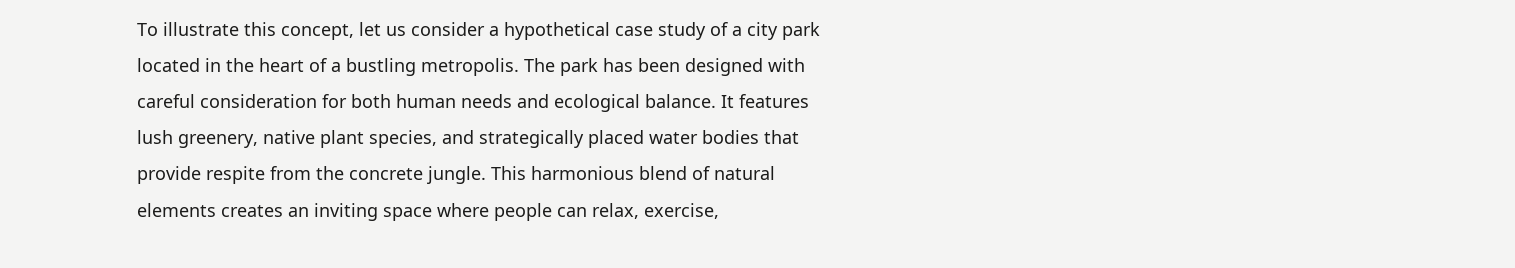To illustrate this concept, let us consider a hypothetical case study of a city park located in the heart of a bustling metropolis. The park has been designed with careful consideration for both human needs and ecological balance. It features lush greenery, native plant species, and strategically placed water bodies that provide respite from the concrete jungle. This harmonious blend of natural elements creates an inviting space where people can relax, exercise,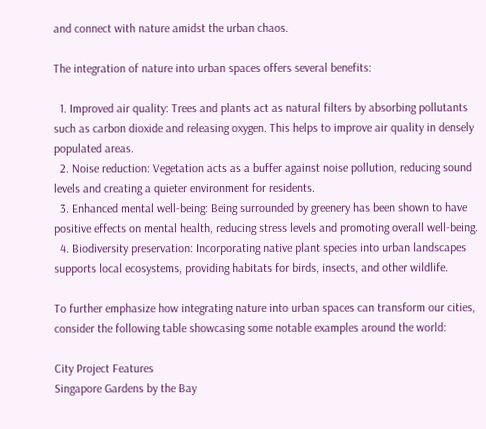and connect with nature amidst the urban chaos.

The integration of nature into urban spaces offers several benefits:

  1. Improved air quality: Trees and plants act as natural filters by absorbing pollutants such as carbon dioxide and releasing oxygen. This helps to improve air quality in densely populated areas.
  2. Noise reduction: Vegetation acts as a buffer against noise pollution, reducing sound levels and creating a quieter environment for residents.
  3. Enhanced mental well-being: Being surrounded by greenery has been shown to have positive effects on mental health, reducing stress levels and promoting overall well-being.
  4. Biodiversity preservation: Incorporating native plant species into urban landscapes supports local ecosystems, providing habitats for birds, insects, and other wildlife.

To further emphasize how integrating nature into urban spaces can transform our cities, consider the following table showcasing some notable examples around the world:

City Project Features
Singapore Gardens by the Bay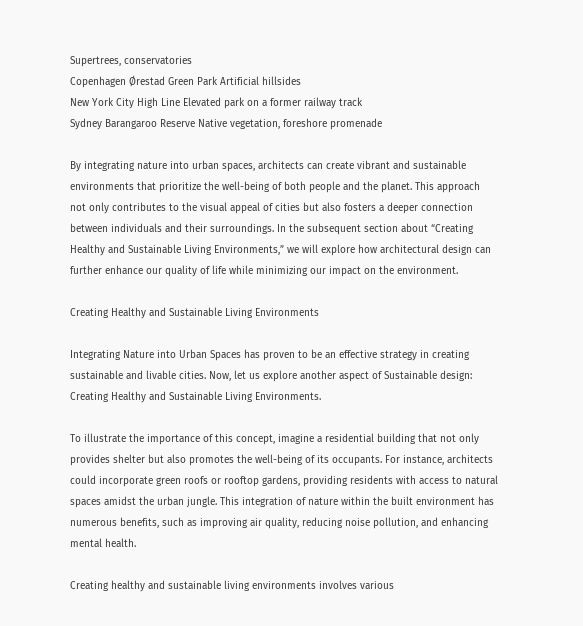Supertrees, conservatories
Copenhagen Ørestad Green Park Artificial hillsides
New York City High Line Elevated park on a former railway track
Sydney Barangaroo Reserve Native vegetation, foreshore promenade

By integrating nature into urban spaces, architects can create vibrant and sustainable environments that prioritize the well-being of both people and the planet. This approach not only contributes to the visual appeal of cities but also fosters a deeper connection between individuals and their surroundings. In the subsequent section about “Creating Healthy and Sustainable Living Environments,” we will explore how architectural design can further enhance our quality of life while minimizing our impact on the environment.

Creating Healthy and Sustainable Living Environments

Integrating Nature into Urban Spaces has proven to be an effective strategy in creating sustainable and livable cities. Now, let us explore another aspect of Sustainable design: Creating Healthy and Sustainable Living Environments.

To illustrate the importance of this concept, imagine a residential building that not only provides shelter but also promotes the well-being of its occupants. For instance, architects could incorporate green roofs or rooftop gardens, providing residents with access to natural spaces amidst the urban jungle. This integration of nature within the built environment has numerous benefits, such as improving air quality, reducing noise pollution, and enhancing mental health.

Creating healthy and sustainable living environments involves various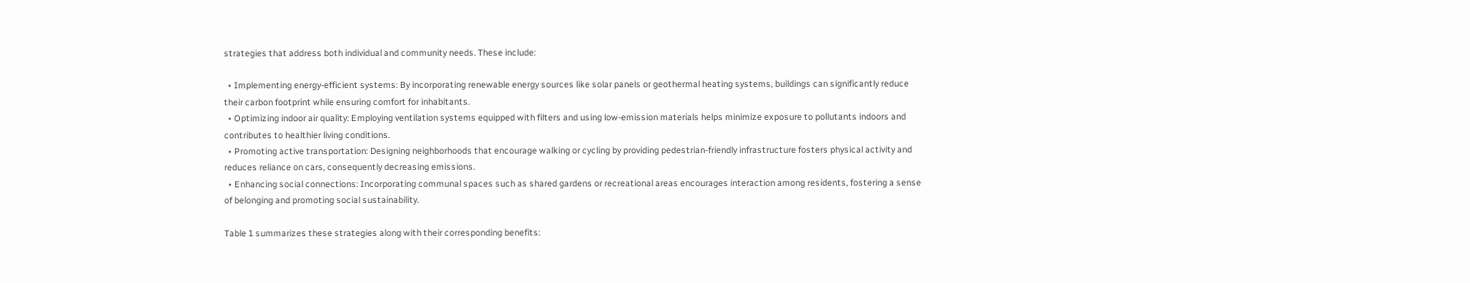strategies that address both individual and community needs. These include:

  • Implementing energy-efficient systems: By incorporating renewable energy sources like solar panels or geothermal heating systems, buildings can significantly reduce their carbon footprint while ensuring comfort for inhabitants.
  • Optimizing indoor air quality: Employing ventilation systems equipped with filters and using low-emission materials helps minimize exposure to pollutants indoors and contributes to healthier living conditions.
  • Promoting active transportation: Designing neighborhoods that encourage walking or cycling by providing pedestrian-friendly infrastructure fosters physical activity and reduces reliance on cars, consequently decreasing emissions.
  • Enhancing social connections: Incorporating communal spaces such as shared gardens or recreational areas encourages interaction among residents, fostering a sense of belonging and promoting social sustainability.

Table 1 summarizes these strategies along with their corresponding benefits: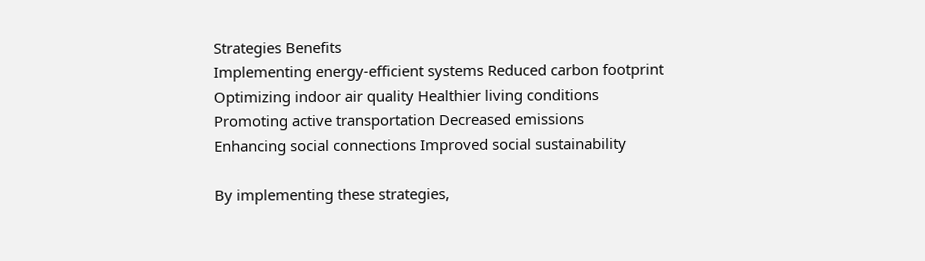Strategies Benefits
Implementing energy-efficient systems Reduced carbon footprint
Optimizing indoor air quality Healthier living conditions
Promoting active transportation Decreased emissions
Enhancing social connections Improved social sustainability

By implementing these strategies,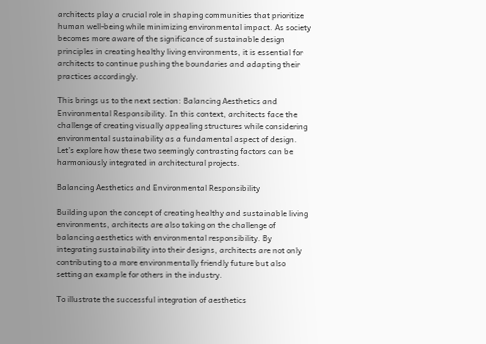architects play a crucial role in shaping communities that prioritize human well-being while minimizing environmental impact. As society becomes more aware of the significance of sustainable design principles in creating healthy living environments, it is essential for architects to continue pushing the boundaries and adapting their practices accordingly.

This brings us to the next section: Balancing Aesthetics and Environmental Responsibility. In this context, architects face the challenge of creating visually appealing structures while considering environmental sustainability as a fundamental aspect of design. Let’s explore how these two seemingly contrasting factors can be harmoniously integrated in architectural projects.

Balancing Aesthetics and Environmental Responsibility

Building upon the concept of creating healthy and sustainable living environments, architects are also taking on the challenge of balancing aesthetics with environmental responsibility. By integrating sustainability into their designs, architects are not only contributing to a more environmentally friendly future but also setting an example for others in the industry.

To illustrate the successful integration of aesthetics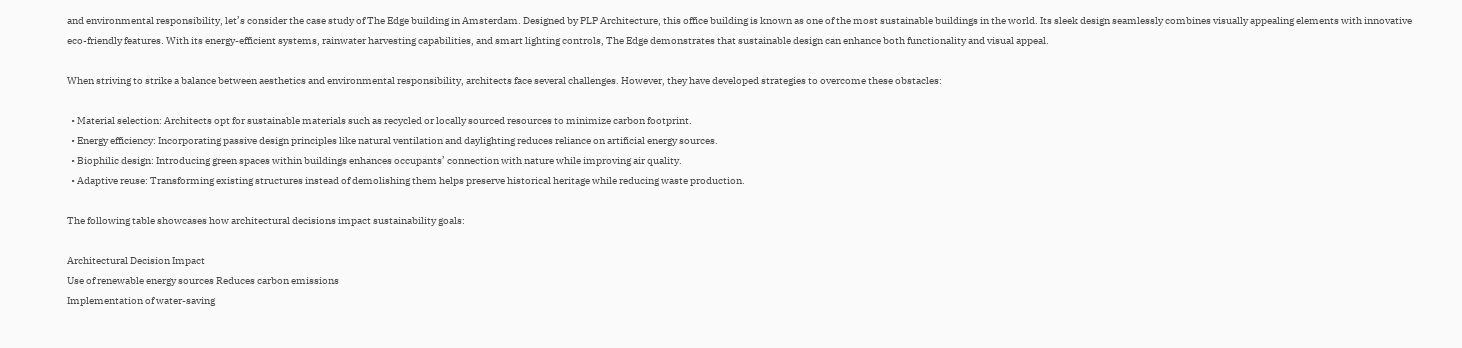and environmental responsibility, let’s consider the case study of The Edge building in Amsterdam. Designed by PLP Architecture, this office building is known as one of the most sustainable buildings in the world. Its sleek design seamlessly combines visually appealing elements with innovative eco-friendly features. With its energy-efficient systems, rainwater harvesting capabilities, and smart lighting controls, The Edge demonstrates that sustainable design can enhance both functionality and visual appeal.

When striving to strike a balance between aesthetics and environmental responsibility, architects face several challenges. However, they have developed strategies to overcome these obstacles:

  • Material selection: Architects opt for sustainable materials such as recycled or locally sourced resources to minimize carbon footprint.
  • Energy efficiency: Incorporating passive design principles like natural ventilation and daylighting reduces reliance on artificial energy sources.
  • Biophilic design: Introducing green spaces within buildings enhances occupants’ connection with nature while improving air quality.
  • Adaptive reuse: Transforming existing structures instead of demolishing them helps preserve historical heritage while reducing waste production.

The following table showcases how architectural decisions impact sustainability goals:

Architectural Decision Impact
Use of renewable energy sources Reduces carbon emissions
Implementation of water-saving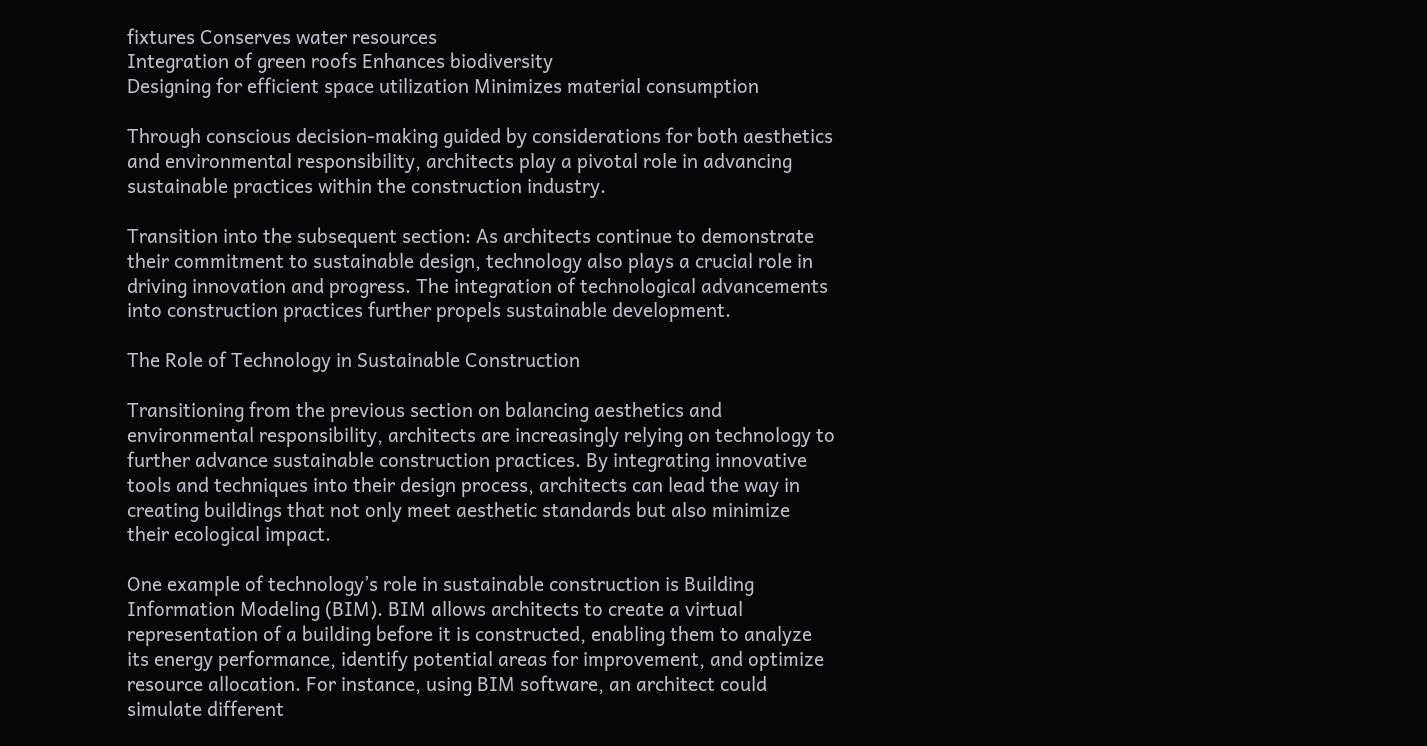fixtures Conserves water resources
Integration of green roofs Enhances biodiversity
Designing for efficient space utilization Minimizes material consumption

Through conscious decision-making guided by considerations for both aesthetics and environmental responsibility, architects play a pivotal role in advancing sustainable practices within the construction industry.

Transition into the subsequent section: As architects continue to demonstrate their commitment to sustainable design, technology also plays a crucial role in driving innovation and progress. The integration of technological advancements into construction practices further propels sustainable development.

The Role of Technology in Sustainable Construction

Transitioning from the previous section on balancing aesthetics and environmental responsibility, architects are increasingly relying on technology to further advance sustainable construction practices. By integrating innovative tools and techniques into their design process, architects can lead the way in creating buildings that not only meet aesthetic standards but also minimize their ecological impact.

One example of technology’s role in sustainable construction is Building Information Modeling (BIM). BIM allows architects to create a virtual representation of a building before it is constructed, enabling them to analyze its energy performance, identify potential areas for improvement, and optimize resource allocation. For instance, using BIM software, an architect could simulate different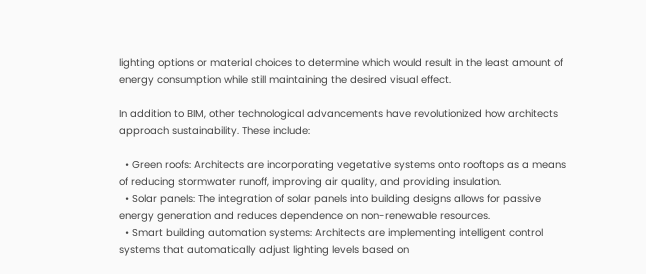lighting options or material choices to determine which would result in the least amount of energy consumption while still maintaining the desired visual effect.

In addition to BIM, other technological advancements have revolutionized how architects approach sustainability. These include:

  • Green roofs: Architects are incorporating vegetative systems onto rooftops as a means of reducing stormwater runoff, improving air quality, and providing insulation.
  • Solar panels: The integration of solar panels into building designs allows for passive energy generation and reduces dependence on non-renewable resources.
  • Smart building automation systems: Architects are implementing intelligent control systems that automatically adjust lighting levels based on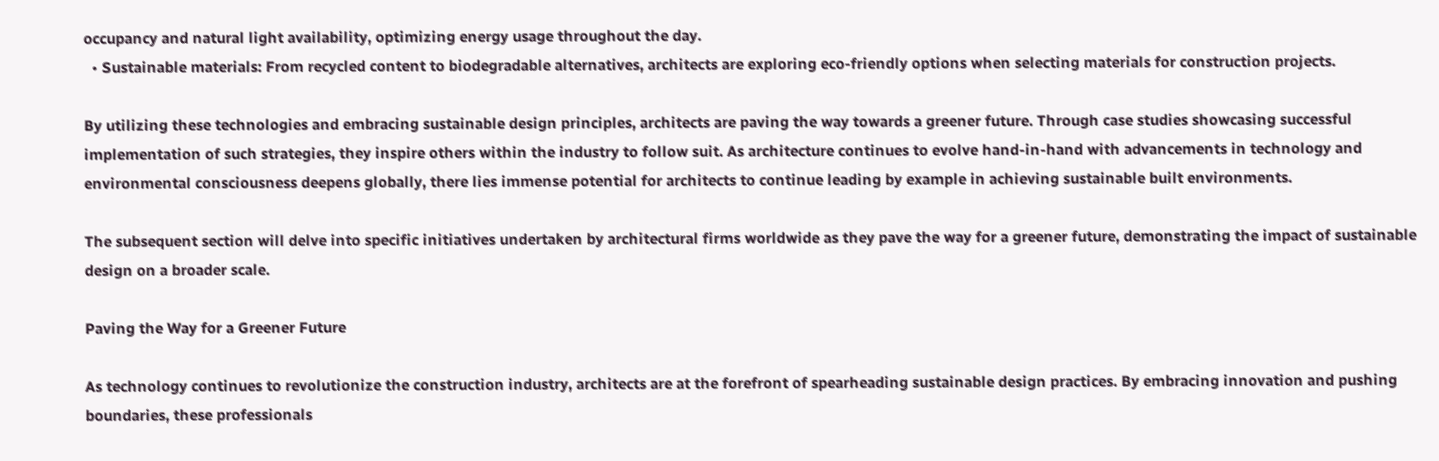occupancy and natural light availability, optimizing energy usage throughout the day.
  • Sustainable materials: From recycled content to biodegradable alternatives, architects are exploring eco-friendly options when selecting materials for construction projects.

By utilizing these technologies and embracing sustainable design principles, architects are paving the way towards a greener future. Through case studies showcasing successful implementation of such strategies, they inspire others within the industry to follow suit. As architecture continues to evolve hand-in-hand with advancements in technology and environmental consciousness deepens globally, there lies immense potential for architects to continue leading by example in achieving sustainable built environments.

The subsequent section will delve into specific initiatives undertaken by architectural firms worldwide as they pave the way for a greener future, demonstrating the impact of sustainable design on a broader scale.

Paving the Way for a Greener Future

As technology continues to revolutionize the construction industry, architects are at the forefront of spearheading sustainable design practices. By embracing innovation and pushing boundaries, these professionals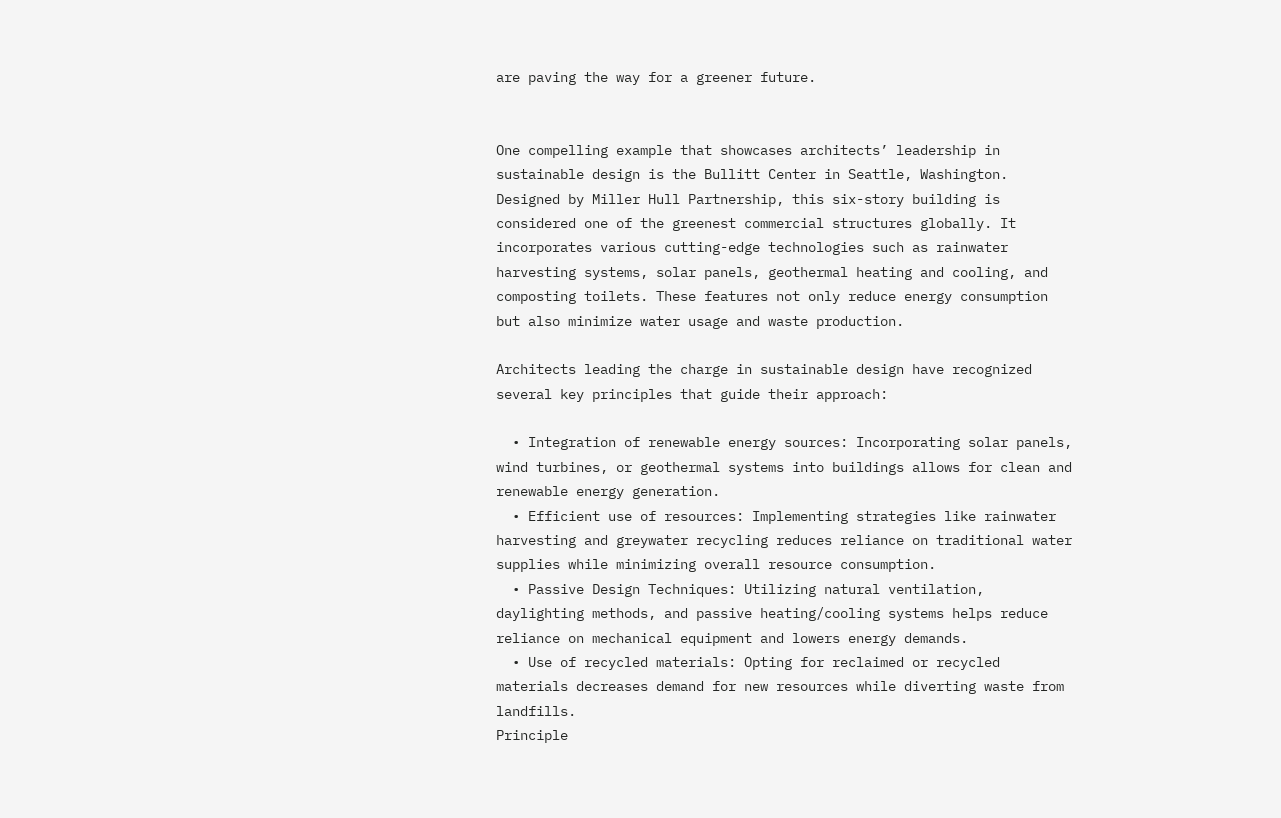are paving the way for a greener future.


One compelling example that showcases architects’ leadership in sustainable design is the Bullitt Center in Seattle, Washington. Designed by Miller Hull Partnership, this six-story building is considered one of the greenest commercial structures globally. It incorporates various cutting-edge technologies such as rainwater harvesting systems, solar panels, geothermal heating and cooling, and composting toilets. These features not only reduce energy consumption but also minimize water usage and waste production.

Architects leading the charge in sustainable design have recognized several key principles that guide their approach:

  • Integration of renewable energy sources: Incorporating solar panels, wind turbines, or geothermal systems into buildings allows for clean and renewable energy generation.
  • Efficient use of resources: Implementing strategies like rainwater harvesting and greywater recycling reduces reliance on traditional water supplies while minimizing overall resource consumption.
  • Passive Design Techniques: Utilizing natural ventilation, daylighting methods, and passive heating/cooling systems helps reduce reliance on mechanical equipment and lowers energy demands.
  • Use of recycled materials: Opting for reclaimed or recycled materials decreases demand for new resources while diverting waste from landfills.
Principle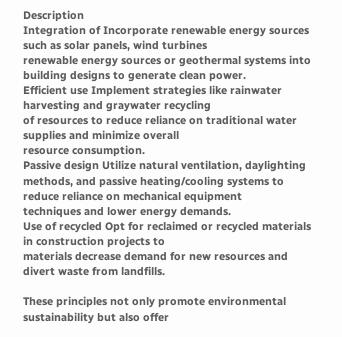Description
Integration of Incorporate renewable energy sources such as solar panels, wind turbines
renewable energy sources or geothermal systems into building designs to generate clean power.
Efficient use Implement strategies like rainwater harvesting and graywater recycling
of resources to reduce reliance on traditional water supplies and minimize overall
resource consumption.
Passive design Utilize natural ventilation, daylighting methods, and passive heating/cooling systems to reduce reliance on mechanical equipment
techniques and lower energy demands.
Use of recycled Opt for reclaimed or recycled materials in construction projects to
materials decrease demand for new resources and divert waste from landfills.

These principles not only promote environmental sustainability but also offer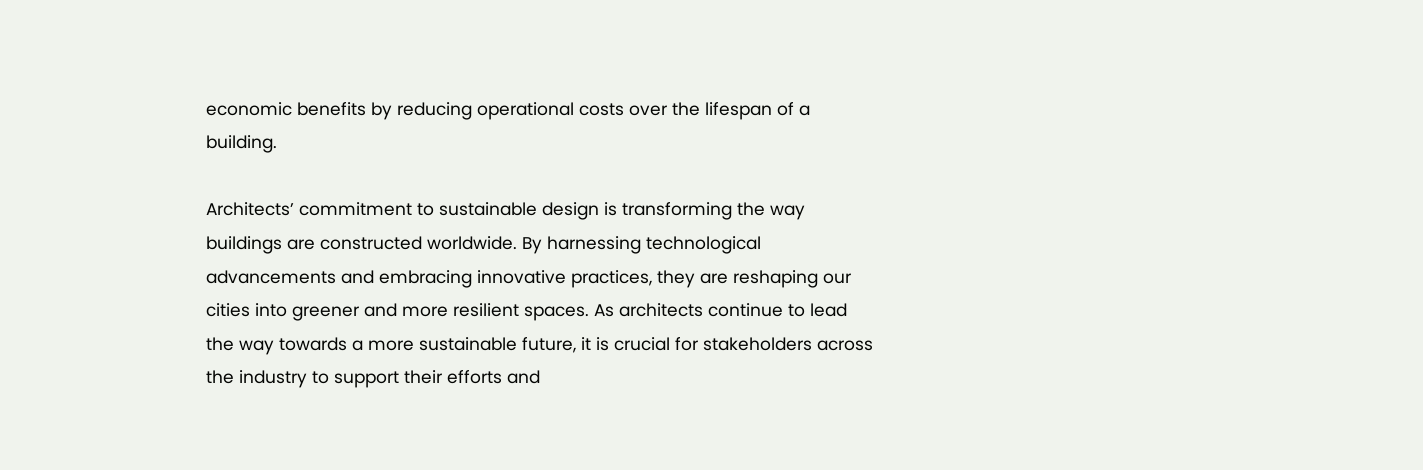economic benefits by reducing operational costs over the lifespan of a building.

Architects’ commitment to sustainable design is transforming the way buildings are constructed worldwide. By harnessing technological advancements and embracing innovative practices, they are reshaping our cities into greener and more resilient spaces. As architects continue to lead the way towards a more sustainable future, it is crucial for stakeholders across the industry to support their efforts and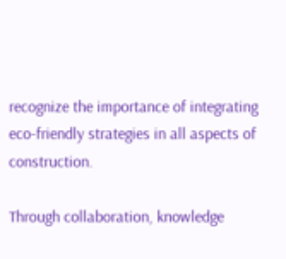recognize the importance of integrating eco-friendly strategies in all aspects of construction.

Through collaboration, knowledge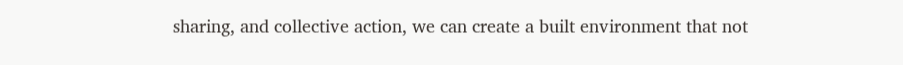sharing, and collective action, we can create a built environment that not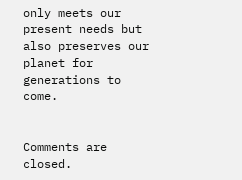only meets our present needs but also preserves our planet for generations to come.


Comments are closed.